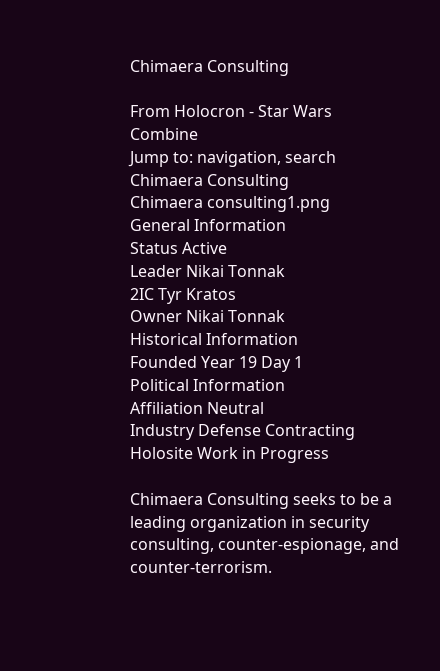Chimaera Consulting

From Holocron - Star Wars Combine
Jump to: navigation, search
Chimaera Consulting
Chimaera consulting1.png
General Information
Status Active
Leader Nikai Tonnak
2IC Tyr Kratos
Owner Nikai Tonnak
Historical Information
Founded Year 19 Day 1
Political Information
Affiliation Neutral
Industry Defense Contracting
Holosite Work in Progress

Chimaera Consulting seeks to be a leading organization in security consulting, counter-espionage, and counter-terrorism.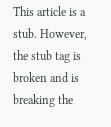This article is a stub. However, the stub tag is broken and is breaking the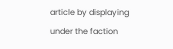article by displaying under the faction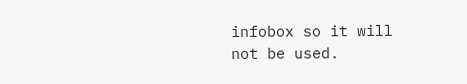infobox so it will not be used.